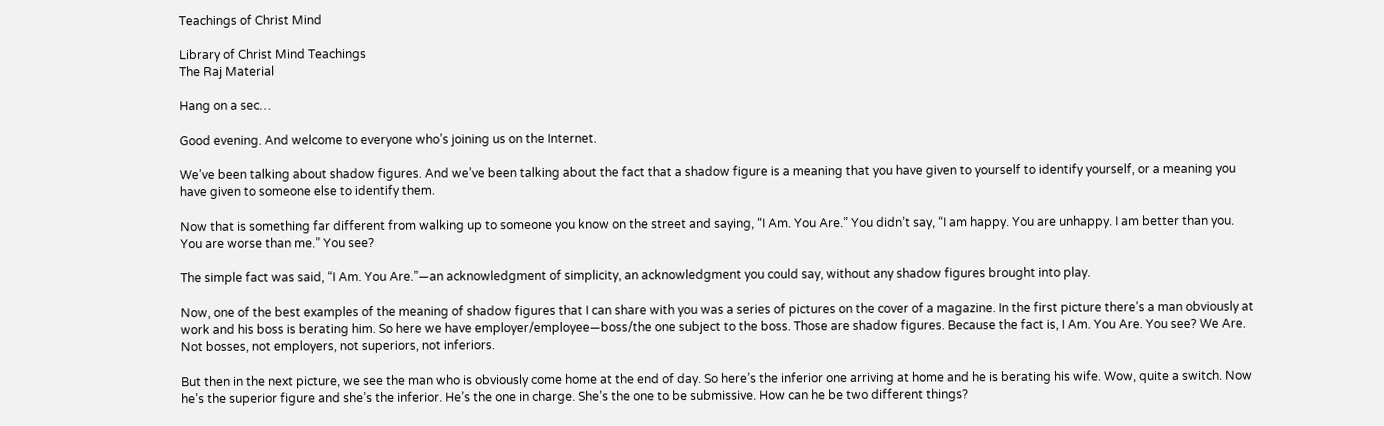Teachings of Christ Mind

Library of Christ Mind Teachings
The Raj Material

Hang on a sec…

Good evening. And welcome to everyone who’s joining us on the Internet.

We’ve been talking about shadow figures. And we’ve been talking about the fact that a shadow figure is a meaning that you have given to yourself to identify yourself, or a meaning you have given to someone else to identify them.

Now that is something far different from walking up to someone you know on the street and saying, “I Am. You Are.” You didn’t say, “I am happy. You are unhappy. I am better than you. You are worse than me.” You see?

The simple fact was said, “I Am. You Are.”—an acknowledgment of simplicity, an acknowledgment you could say, without any shadow figures brought into play.

Now, one of the best examples of the meaning of shadow figures that I can share with you was a series of pictures on the cover of a magazine. In the first picture there’s a man obviously at work and his boss is berating him. So here we have employer/employee—boss/the one subject to the boss. Those are shadow figures. Because the fact is, I Am. You Are. You see? We Are. Not bosses, not employers, not superiors, not inferiors.

But then in the next picture, we see the man who is obviously come home at the end of day. So here’s the inferior one arriving at home and he is berating his wife. Wow, quite a switch. Now he’s the superior figure and she’s the inferior. He’s the one in charge. She’s the one to be submissive. How can he be two different things?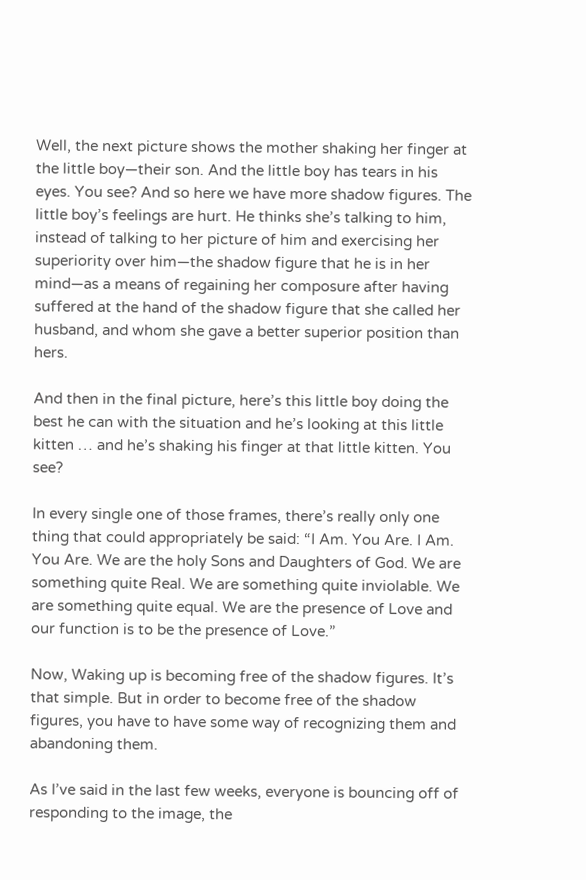Well, the next picture shows the mother shaking her finger at the little boy—their son. And the little boy has tears in his eyes. You see? And so here we have more shadow figures. The little boy’s feelings are hurt. He thinks she’s talking to him, instead of talking to her picture of him and exercising her superiority over him—the shadow figure that he is in her mind—as a means of regaining her composure after having suffered at the hand of the shadow figure that she called her husband, and whom she gave a better superior position than hers.

And then in the final picture, here’s this little boy doing the best he can with the situation and he’s looking at this little kitten … and he’s shaking his finger at that little kitten. You see?

In every single one of those frames, there’s really only one thing that could appropriately be said: “I Am. You Are. I Am. You Are. We are the holy Sons and Daughters of God. We are something quite Real. We are something quite inviolable. We are something quite equal. We are the presence of Love and our function is to be the presence of Love.”

Now, Waking up is becoming free of the shadow figures. It’s that simple. But in order to become free of the shadow figures, you have to have some way of recognizing them and abandoning them.

As I’ve said in the last few weeks, everyone is bouncing off of responding to the image, the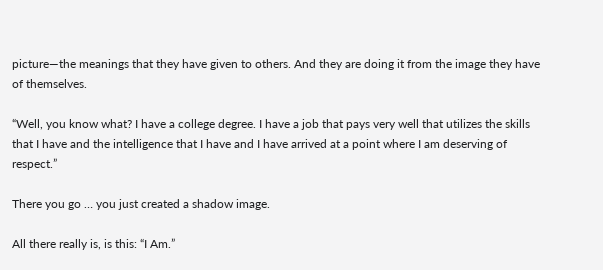picture—the meanings that they have given to others. And they are doing it from the image they have of themselves.

“Well, you know what? I have a college degree. I have a job that pays very well that utilizes the skills that I have and the intelligence that I have and I have arrived at a point where I am deserving of respect.”

There you go … you just created a shadow image.

All there really is, is this: “I Am.”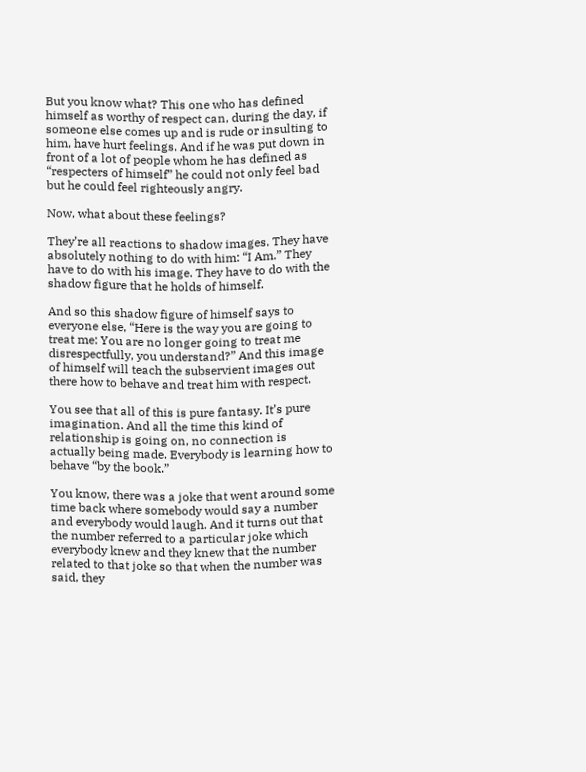But you know what? This one who has defined himself as worthy of respect can, during the day, if someone else comes up and is rude or insulting to him, have hurt feelings. And if he was put down in front of a lot of people whom he has defined as “respecters of himself” he could not only feel bad but he could feel righteously angry.

Now, what about these feelings?

They’re all reactions to shadow images. They have absolutely nothing to do with him: “I Am.” They have to do with his image. They have to do with the shadow figure that he holds of himself.

And so this shadow figure of himself says to everyone else, “Here is the way you are going to treat me: You are no longer going to treat me disrespectfully, you understand?” And this image of himself will teach the subservient images out there how to behave and treat him with respect.

You see that all of this is pure fantasy. It’s pure imagination. And all the time this kind of relationship is going on, no connection is actually being made. Everybody is learning how to behave “by the book.”

You know, there was a joke that went around some time back where somebody would say a number and everybody would laugh. And it turns out that the number referred to a particular joke which everybody knew and they knew that the number related to that joke so that when the number was said, they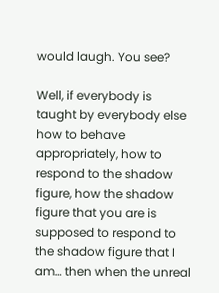would laugh. You see?

Well, if everybody is taught by everybody else how to behave appropriately, how to respond to the shadow figure, how the shadow figure that you are is supposed to respond to the shadow figure that I am… then when the unreal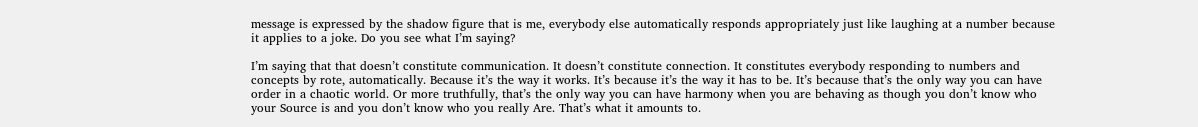message is expressed by the shadow figure that is me, everybody else automatically responds appropriately just like laughing at a number because it applies to a joke. Do you see what I’m saying?

I’m saying that that doesn’t constitute communication. It doesn’t constitute connection. It constitutes everybody responding to numbers and concepts by rote, automatically. Because it’s the way it works. It’s because it’s the way it has to be. It’s because that’s the only way you can have order in a chaotic world. Or more truthfully, that’s the only way you can have harmony when you are behaving as though you don’t know who your Source is and you don’t know who you really Are. That’s what it amounts to.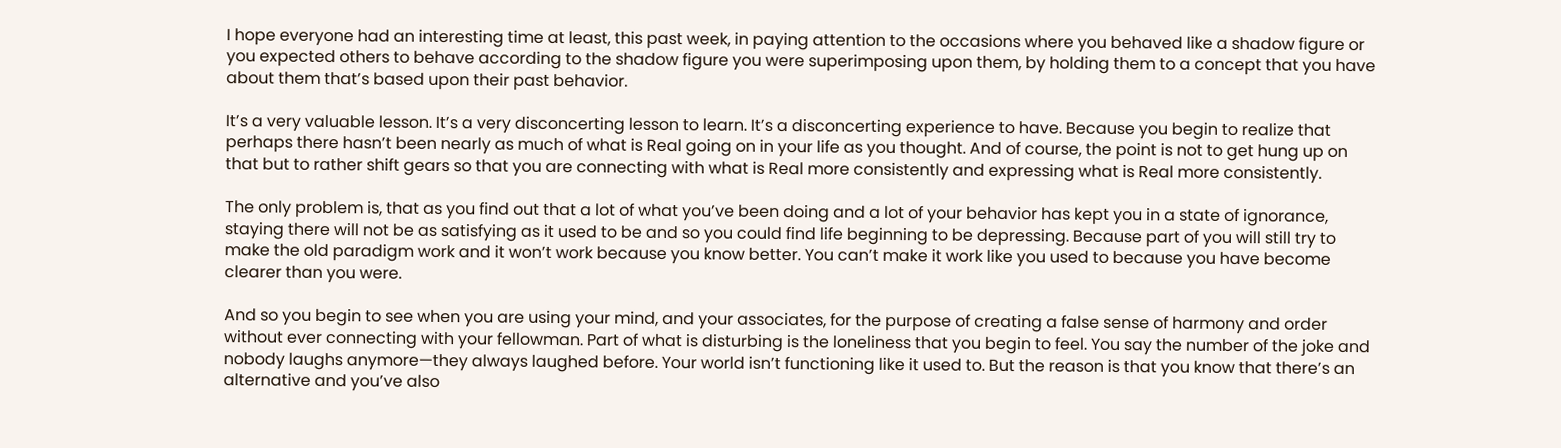I hope everyone had an interesting time at least, this past week, in paying attention to the occasions where you behaved like a shadow figure or you expected others to behave according to the shadow figure you were superimposing upon them, by holding them to a concept that you have about them that’s based upon their past behavior.

It’s a very valuable lesson. It’s a very disconcerting lesson to learn. It’s a disconcerting experience to have. Because you begin to realize that perhaps there hasn’t been nearly as much of what is Real going on in your life as you thought. And of course, the point is not to get hung up on that but to rather shift gears so that you are connecting with what is Real more consistently and expressing what is Real more consistently.

The only problem is, that as you find out that a lot of what you’ve been doing and a lot of your behavior has kept you in a state of ignorance, staying there will not be as satisfying as it used to be and so you could find life beginning to be depressing. Because part of you will still try to make the old paradigm work and it won’t work because you know better. You can’t make it work like you used to because you have become clearer than you were.

And so you begin to see when you are using your mind, and your associates, for the purpose of creating a false sense of harmony and order without ever connecting with your fellowman. Part of what is disturbing is the loneliness that you begin to feel. You say the number of the joke and nobody laughs anymore—they always laughed before. Your world isn’t functioning like it used to. But the reason is that you know that there’s an alternative and you’ve also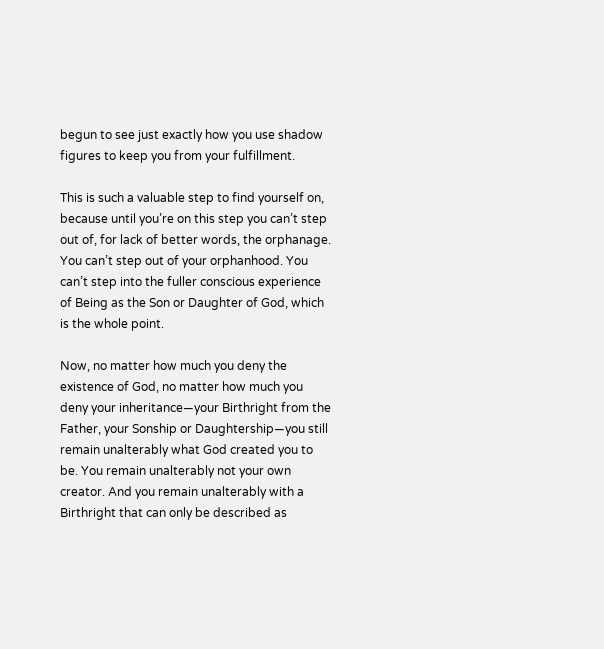begun to see just exactly how you use shadow figures to keep you from your fulfillment.

This is such a valuable step to find yourself on, because until you’re on this step you can’t step out of, for lack of better words, the orphanage. You can’t step out of your orphanhood. You can’t step into the fuller conscious experience of Being as the Son or Daughter of God, which is the whole point.

Now, no matter how much you deny the existence of God, no matter how much you deny your inheritance—your Birthright from the Father, your Sonship or Daughtership—you still remain unalterably what God created you to be. You remain unalterably not your own creator. And you remain unalterably with a Birthright that can only be described as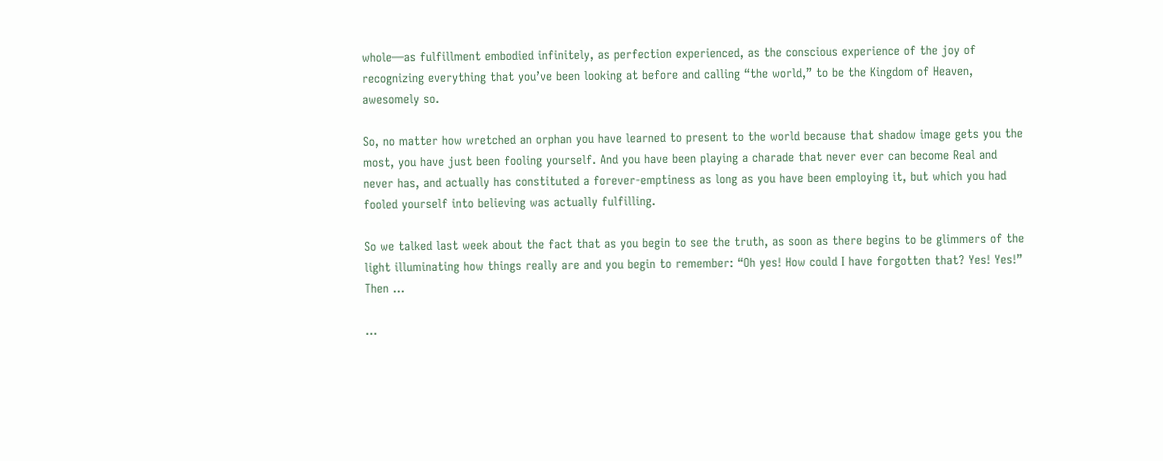whole—as fulfillment embodied infinitely, as perfection experienced, as the conscious experience of the joy of recognizing everything that you’ve been looking at before and calling “the world,” to be the Kingdom of Heaven, awesomely so.

So, no matter how wretched an orphan you have learned to present to the world because that shadow image gets you the most, you have just been fooling yourself. And you have been playing a charade that never ever can become Real and never has, and actually has constituted a forever-emptiness as long as you have been employing it, but which you had fooled yourself into believing was actually fulfilling.

So we talked last week about the fact that as you begin to see the truth, as soon as there begins to be glimmers of the light illuminating how things really are and you begin to remember: “Oh yes! How could I have forgotten that? Yes! Yes!” Then …

…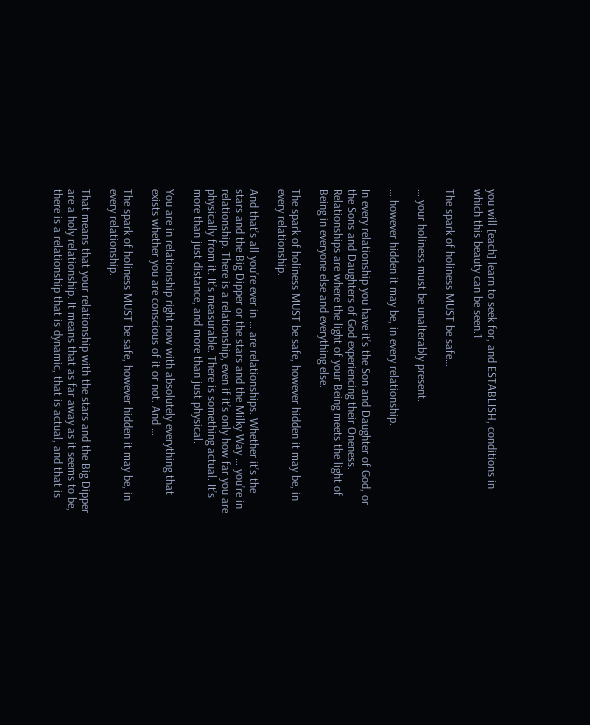you will [each] learn to seek for, and ESTABLISH, conditions in which this beauty can be seen.1

The spark of holiness MUST be safe…

… your holiness must be unalterably present.

… however hidden it may be, in every relationship.

In every relationship you have it’s the Son and Daughter of God, or the Sons and Daughters of God experiencing their Oneness. Relationships are where the light of your Being meets the light of Being in everyone else and everything else.

The spark of holiness MUST be safe, however hidden it may be, in every relationship.

And that’s all you’re ever in … are relationships. Whether it’s the stars and the Big Dipper or the stars and the Milky Way … you’re in relationship. There is a relationship, even if it’s only how far you are physically from it. It’s measurable. There is something actual. It’s more than just distance, and more than just physical.

You are in relationship right now with absolutely everything that exists whether you are conscious of it or not. And …

The spark of holiness MUST be safe, however hidden it may be, in every relationship.

That means that your relationship with the stars and the Big Dipper are a holy relationship. It means that as far away as it seems to be, there is a relationship that is dynamic, that is actual, and that is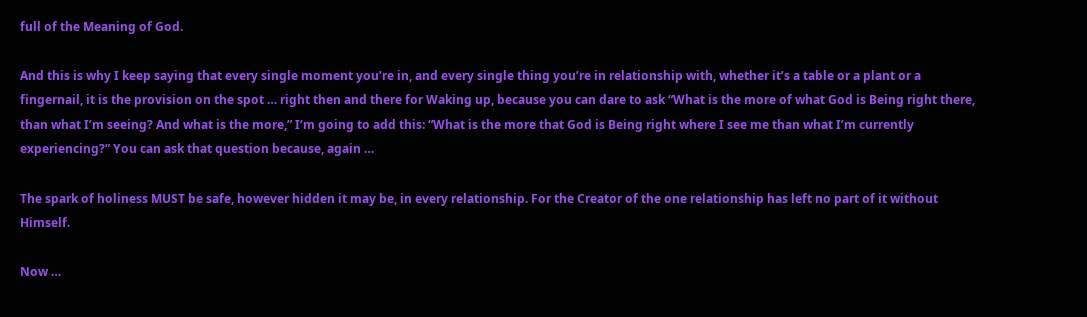full of the Meaning of God.

And this is why I keep saying that every single moment you’re in, and every single thing you’re in relationship with, whether it’s a table or a plant or a fingernail, it is the provision on the spot … right then and there for Waking up, because you can dare to ask “What is the more of what God is Being right there, than what I’m seeing? And what is the more,” I’m going to add this: “What is the more that God is Being right where I see me than what I’m currently experiencing?” You can ask that question because, again …

The spark of holiness MUST be safe, however hidden it may be, in every relationship. For the Creator of the one relationship has left no part of it without Himself.

Now …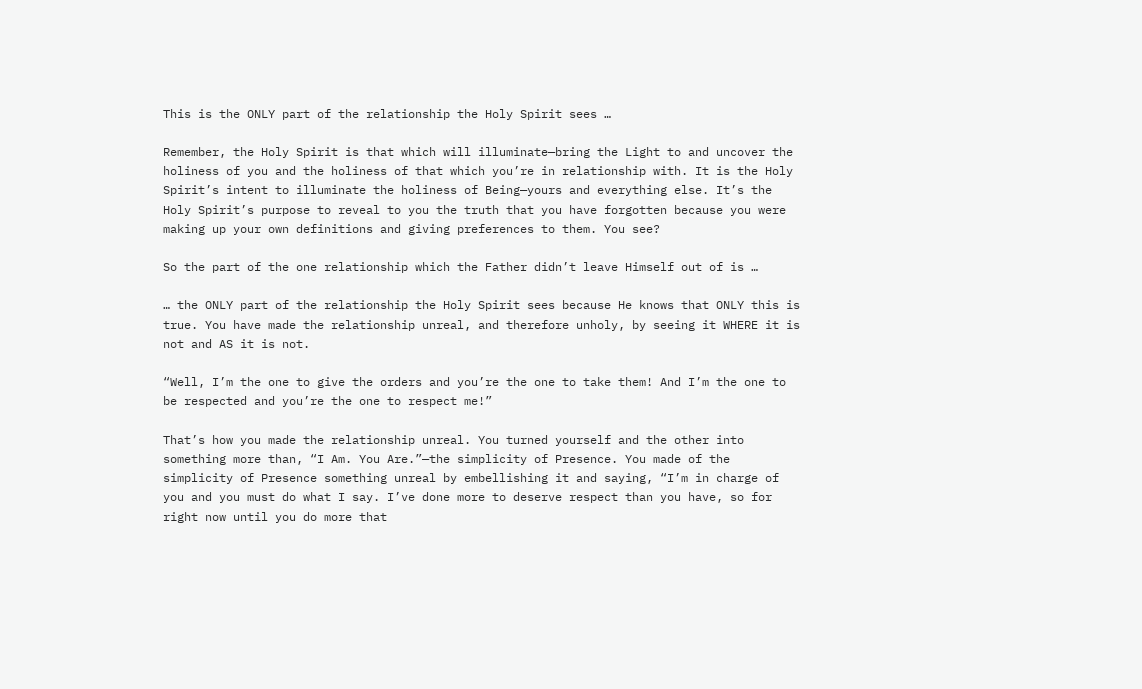This is the ONLY part of the relationship the Holy Spirit sees …

Remember, the Holy Spirit is that which will illuminate—bring the Light to and uncover the holiness of you and the holiness of that which you’re in relationship with. It is the Holy Spirit’s intent to illuminate the holiness of Being—yours and everything else. It’s the Holy Spirit’s purpose to reveal to you the truth that you have forgotten because you were making up your own definitions and giving preferences to them. You see?

So the part of the one relationship which the Father didn’t leave Himself out of is …

… the ONLY part of the relationship the Holy Spirit sees because He knows that ONLY this is true. You have made the relationship unreal, and therefore unholy, by seeing it WHERE it is not and AS it is not.

“Well, I’m the one to give the orders and you’re the one to take them! And I’m the one to be respected and you’re the one to respect me!”

That’s how you made the relationship unreal. You turned yourself and the other into something more than, “I Am. You Are.”—the simplicity of Presence. You made of the simplicity of Presence something unreal by embellishing it and saying, “I’m in charge of you and you must do what I say. I’ve done more to deserve respect than you have, so for right now until you do more that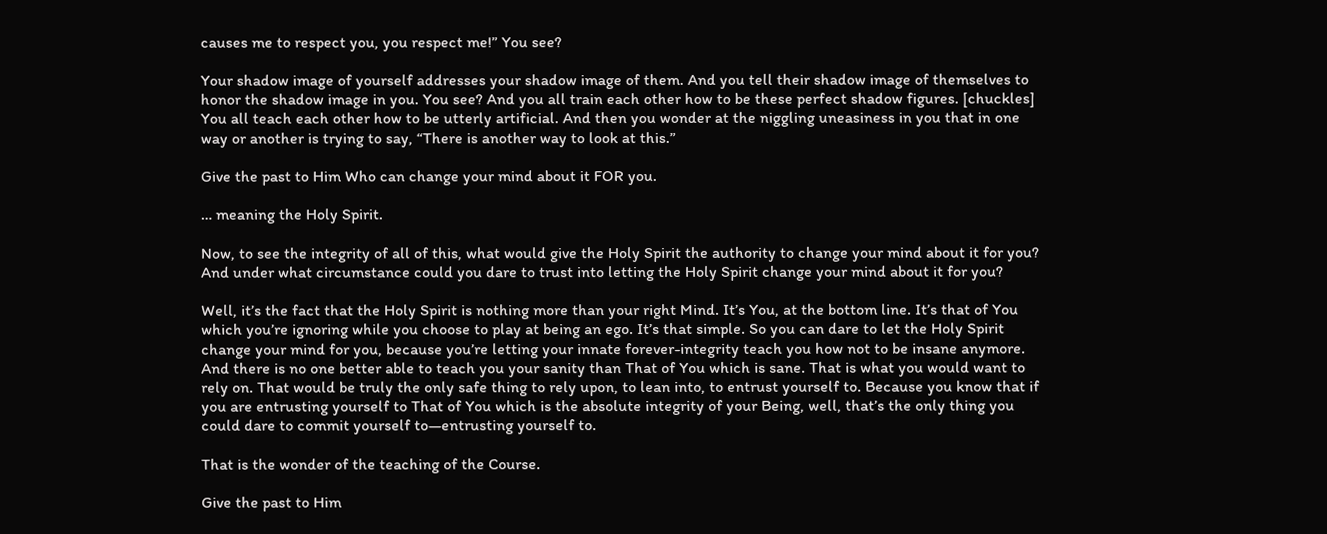causes me to respect you, you respect me!” You see?

Your shadow image of yourself addresses your shadow image of them. And you tell their shadow image of themselves to honor the shadow image in you. You see? And you all train each other how to be these perfect shadow figures. [chuckles] You all teach each other how to be utterly artificial. And then you wonder at the niggling uneasiness in you that in one way or another is trying to say, “There is another way to look at this.”

Give the past to Him Who can change your mind about it FOR you.

… meaning the Holy Spirit.

Now, to see the integrity of all of this, what would give the Holy Spirit the authority to change your mind about it for you? And under what circumstance could you dare to trust into letting the Holy Spirit change your mind about it for you?

Well, it’s the fact that the Holy Spirit is nothing more than your right Mind. It’s You, at the bottom line. It’s that of You which you’re ignoring while you choose to play at being an ego. It’s that simple. So you can dare to let the Holy Spirit change your mind for you, because you’re letting your innate forever-integrity teach you how not to be insane anymore. And there is no one better able to teach you your sanity than That of You which is sane. That is what you would want to rely on. That would be truly the only safe thing to rely upon, to lean into, to entrust yourself to. Because you know that if you are entrusting yourself to That of You which is the absolute integrity of your Being, well, that’s the only thing you could dare to commit yourself to—entrusting yourself to.

That is the wonder of the teaching of the Course.

Give the past to Him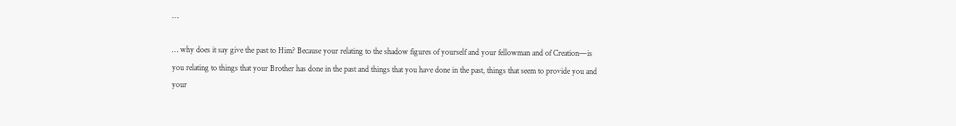…

… why does it say give the past to Him? Because your relating to the shadow figures of yourself and your fellowman and of Creation—is you relating to things that your Brother has done in the past and things that you have done in the past, things that seem to provide you and your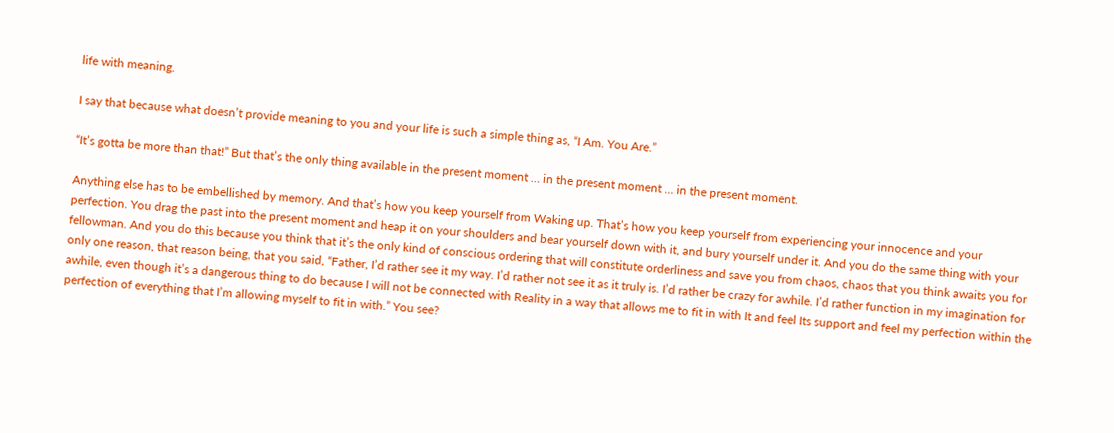life with meaning.

I say that because what doesn’t provide meaning to you and your life is such a simple thing as, “I Am. You Are.”

“It’s gotta be more than that!” But that’s the only thing available in the present moment … in the present moment … in the present moment.

Anything else has to be embellished by memory. And that’s how you keep yourself from Waking up. That’s how you keep yourself from experiencing your innocence and your perfection. You drag the past into the present moment and heap it on your shoulders and bear yourself down with it, and bury yourself under it. And you do the same thing with your fellowman. And you do this because you think that it’s the only kind of conscious ordering that will constitute orderliness and save you from chaos, chaos that you think awaits you for only one reason, that reason being, that you said, “Father, I’d rather see it my way. I’d rather not see it as it truly is. I’d rather be crazy for awhile. I’d rather function in my imagination for awhile, even though it’s a dangerous thing to do because I will not be connected with Reality in a way that allows me to fit in with It and feel Its support and feel my perfection within the perfection of everything that I’m allowing myself to fit in with.” You see?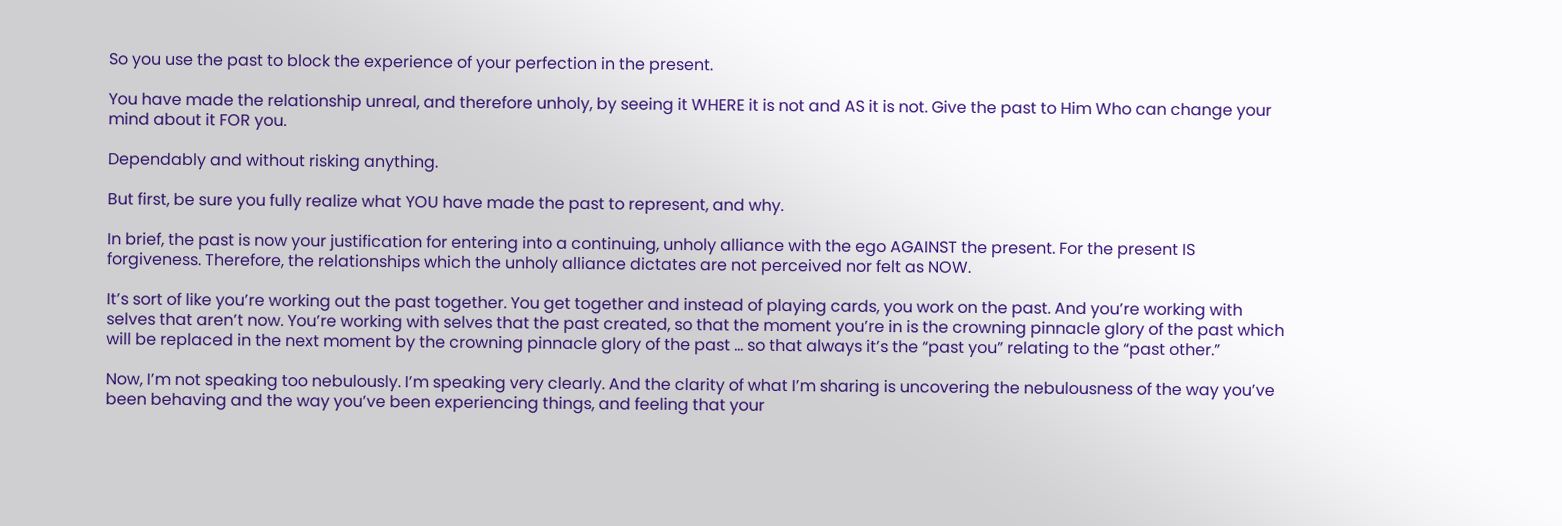So you use the past to block the experience of your perfection in the present.

You have made the relationship unreal, and therefore unholy, by seeing it WHERE it is not and AS it is not. Give the past to Him Who can change your mind about it FOR you.

Dependably and without risking anything.

But first, be sure you fully realize what YOU have made the past to represent, and why.

In brief, the past is now your justification for entering into a continuing, unholy alliance with the ego AGAINST the present. For the present IS forgiveness. Therefore, the relationships which the unholy alliance dictates are not perceived nor felt as NOW.

It’s sort of like you’re working out the past together. You get together and instead of playing cards, you work on the past. And you’re working with selves that aren’t now. You’re working with selves that the past created, so that the moment you’re in is the crowning pinnacle glory of the past which will be replaced in the next moment by the crowning pinnacle glory of the past … so that always it’s the “past you” relating to the “past other.”

Now, I’m not speaking too nebulously. I’m speaking very clearly. And the clarity of what I’m sharing is uncovering the nebulousness of the way you’ve been behaving and the way you’ve been experiencing things, and feeling that your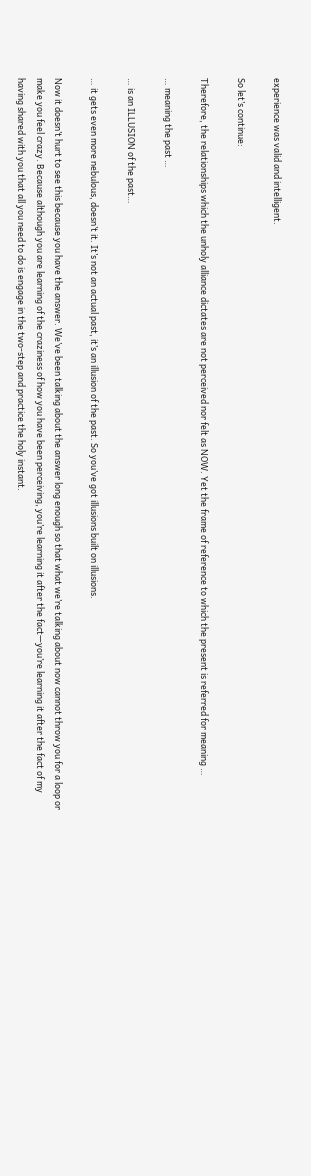experience was valid and intelligent.

So let’s continue:

Therefore, the relationships which the unholy alliance dictates are not perceived nor felt as NOW. Yet the frame of reference to which the present is referred for meaning …

… meaning the past …

… is an ILLUSION of the past…

… it gets even more nebulous, doesn’t it. It’s not an actual past, it’s an illusion of the past. So you’ve got illusions built on illusions.

Now it doesn’t hurt to see this because you have the answer. We’ve been talking about the answer long enough so that what we’re talking about now cannot throw you for a loop or make you feel crazy. Because although you are learning of the craziness of how you have been perceiving, you’re learning it after the fact—you’re learning it after the fact of my having shared with you that all you need to do is engage in the two-step and practice the holy instant.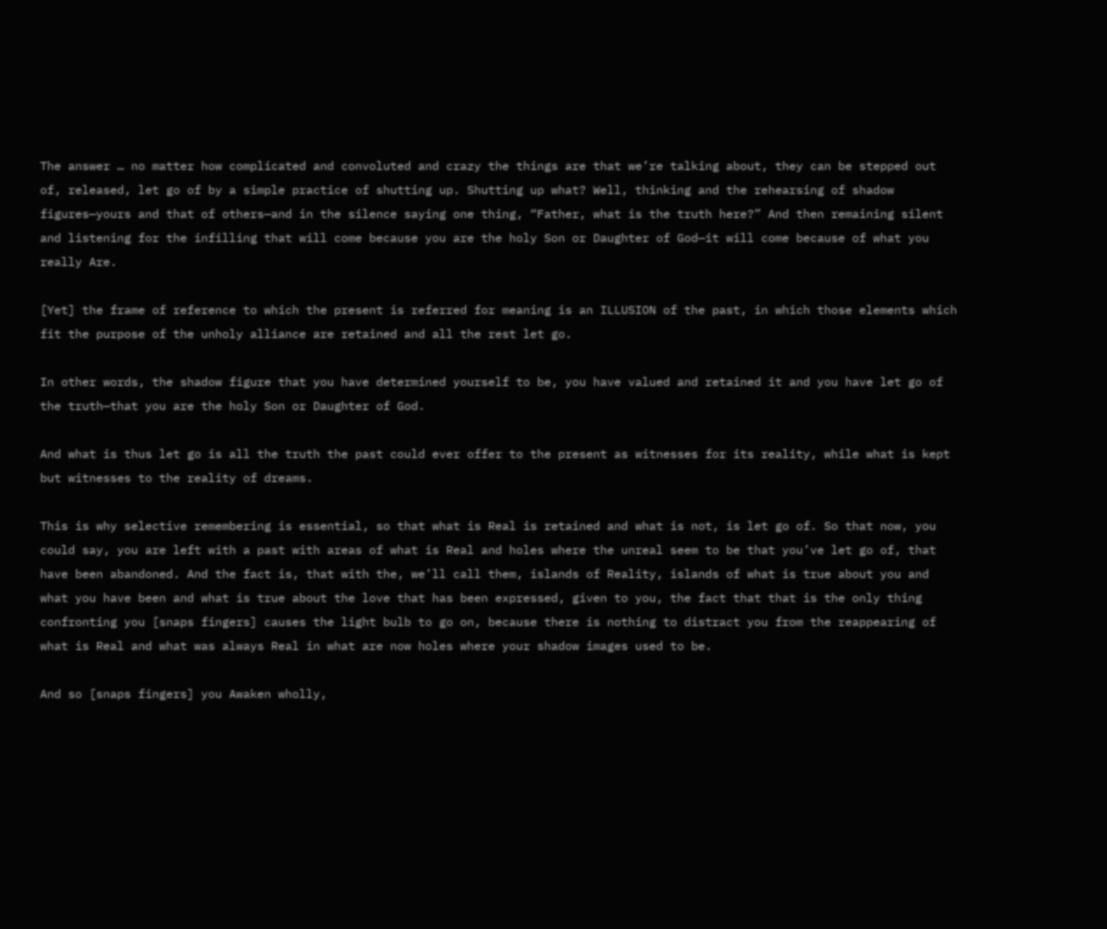The answer … no matter how complicated and convoluted and crazy the things are that we’re talking about, they can be stepped out of, released, let go of by a simple practice of shutting up. Shutting up what? Well, thinking and the rehearsing of shadow figures—yours and that of others—and in the silence saying one thing, “Father, what is the truth here?” And then remaining silent and listening for the infilling that will come because you are the holy Son or Daughter of God—it will come because of what you really Are.

[Yet] the frame of reference to which the present is referred for meaning is an ILLUSION of the past, in which those elements which fit the purpose of the unholy alliance are retained and all the rest let go.

In other words, the shadow figure that you have determined yourself to be, you have valued and retained it and you have let go of the truth—that you are the holy Son or Daughter of God.

And what is thus let go is all the truth the past could ever offer to the present as witnesses for its reality, while what is kept but witnesses to the reality of dreams.

This is why selective remembering is essential, so that what is Real is retained and what is not, is let go of. So that now, you could say, you are left with a past with areas of what is Real and holes where the unreal seem to be that you’ve let go of, that have been abandoned. And the fact is, that with the, we’ll call them, islands of Reality, islands of what is true about you and what you have been and what is true about the love that has been expressed, given to you, the fact that that is the only thing confronting you [snaps fingers] causes the light bulb to go on, because there is nothing to distract you from the reappearing of what is Real and what was always Real in what are now holes where your shadow images used to be.

And so [snaps fingers] you Awaken wholly,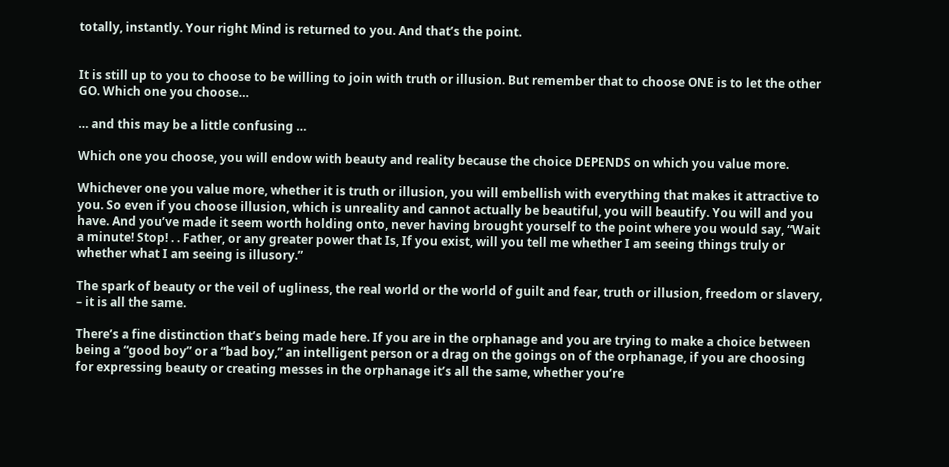totally, instantly. Your right Mind is returned to you. And that’s the point.


It is still up to you to choose to be willing to join with truth or illusion. But remember that to choose ONE is to let the other GO. Which one you choose…

… and this may be a little confusing …

Which one you choose, you will endow with beauty and reality because the choice DEPENDS on which you value more.

Whichever one you value more, whether it is truth or illusion, you will embellish with everything that makes it attractive to you. So even if you choose illusion, which is unreality and cannot actually be beautiful, you will beautify. You will and you have. And you’ve made it seem worth holding onto, never having brought yourself to the point where you would say, “Wait a minute! Stop! . . Father, or any greater power that Is, If you exist, will you tell me whether I am seeing things truly or whether what I am seeing is illusory.”

The spark of beauty or the veil of ugliness, the real world or the world of guilt and fear, truth or illusion, freedom or slavery, – it is all the same.

There’s a fine distinction that’s being made here. If you are in the orphanage and you are trying to make a choice between being a “good boy” or a “bad boy,” an intelligent person or a drag on the goings on of the orphanage, if you are choosing for expressing beauty or creating messes in the orphanage it’s all the same, whether you’re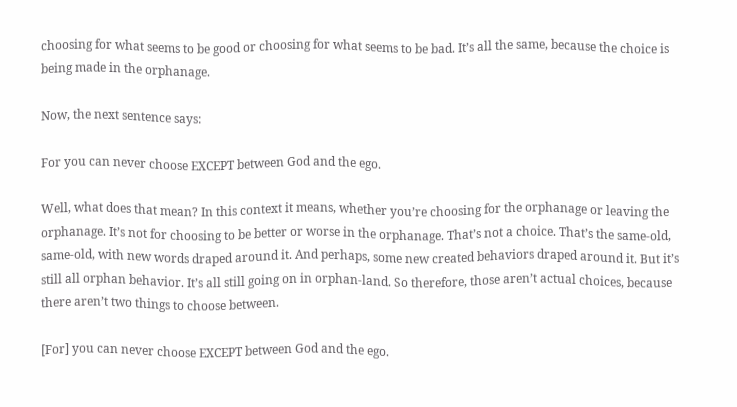choosing for what seems to be good or choosing for what seems to be bad. It’s all the same, because the choice is being made in the orphanage.

Now, the next sentence says:

For you can never choose EXCEPT between God and the ego.

Well, what does that mean? In this context it means, whether you’re choosing for the orphanage or leaving the orphanage. It’s not for choosing to be better or worse in the orphanage. That’s not a choice. That’s the same-old, same-old, with new words draped around it. And perhaps, some new created behaviors draped around it. But it’s still all orphan behavior. It’s all still going on in orphan-land. So therefore, those aren’t actual choices, because there aren’t two things to choose between.

[For] you can never choose EXCEPT between God and the ego.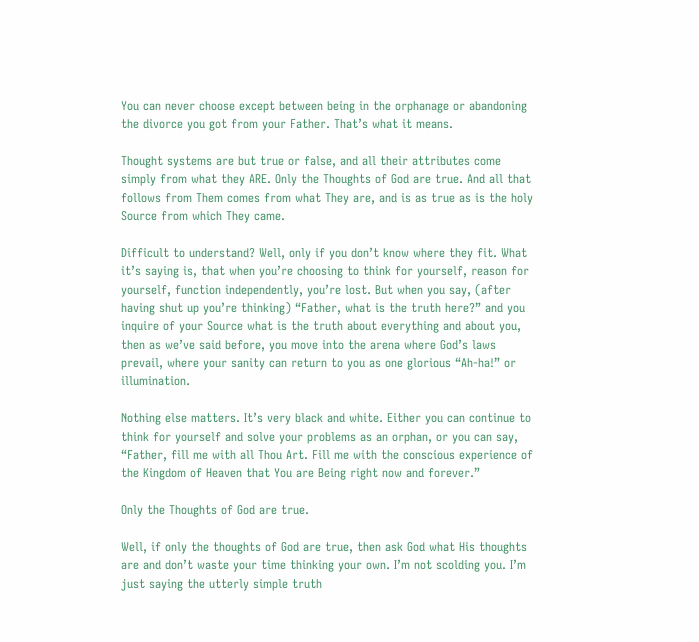You can never choose except between being in the orphanage or abandoning the divorce you got from your Father. That’s what it means.

Thought systems are but true or false, and all their attributes come simply from what they ARE. Only the Thoughts of God are true. And all that follows from Them comes from what They are, and is as true as is the holy Source from which They came.

Difficult to understand? Well, only if you don’t know where they fit. What it’s saying is, that when you’re choosing to think for yourself, reason for yourself, function independently, you’re lost. But when you say, (after having shut up you’re thinking) “Father, what is the truth here?” and you inquire of your Source what is the truth about everything and about you, then as we’ve said before, you move into the arena where God’s laws prevail, where your sanity can return to you as one glorious “Ah-ha!” or illumination.

Nothing else matters. It’s very black and white. Either you can continue to think for yourself and solve your problems as an orphan, or you can say, “Father, fill me with all Thou Art. Fill me with the conscious experience of the Kingdom of Heaven that You are Being right now and forever.”

Only the Thoughts of God are true.

Well, if only the thoughts of God are true, then ask God what His thoughts are and don’t waste your time thinking your own. I’m not scolding you. I’m just saying the utterly simple truth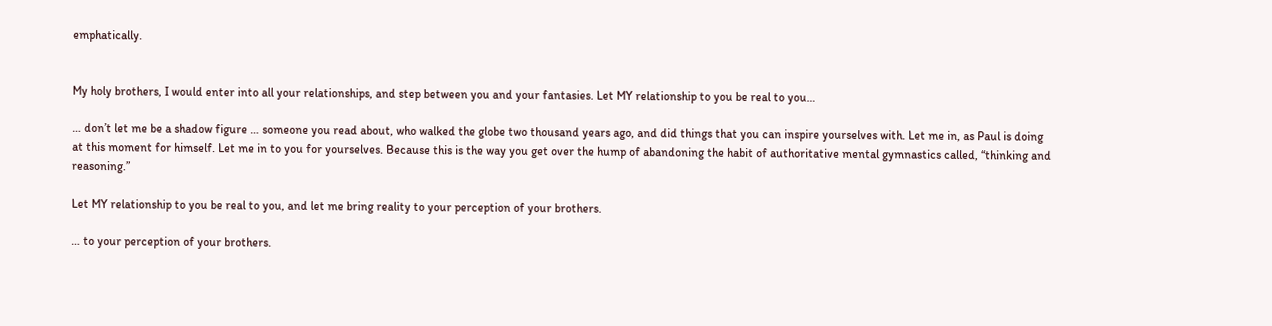emphatically.


My holy brothers, I would enter into all your relationships, and step between you and your fantasies. Let MY relationship to you be real to you…

… don’t let me be a shadow figure … someone you read about, who walked the globe two thousand years ago, and did things that you can inspire yourselves with. Let me in, as Paul is doing at this moment for himself. Let me in to you for yourselves. Because this is the way you get over the hump of abandoning the habit of authoritative mental gymnastics called, “thinking and reasoning.”

Let MY relationship to you be real to you, and let me bring reality to your perception of your brothers.

… to your perception of your brothers.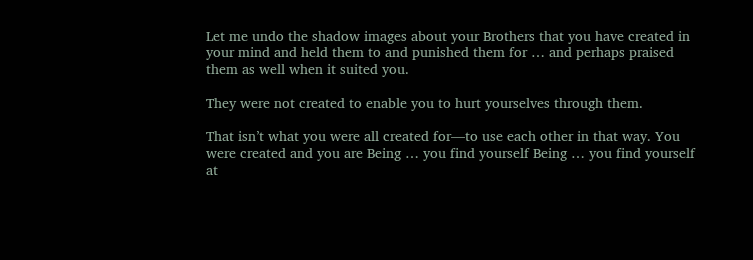Let me undo the shadow images about your Brothers that you have created in your mind and held them to and punished them for … and perhaps praised them as well when it suited you.

They were not created to enable you to hurt yourselves through them.

That isn’t what you were all created for—to use each other in that way. You were created and you are Being … you find yourself Being … you find yourself at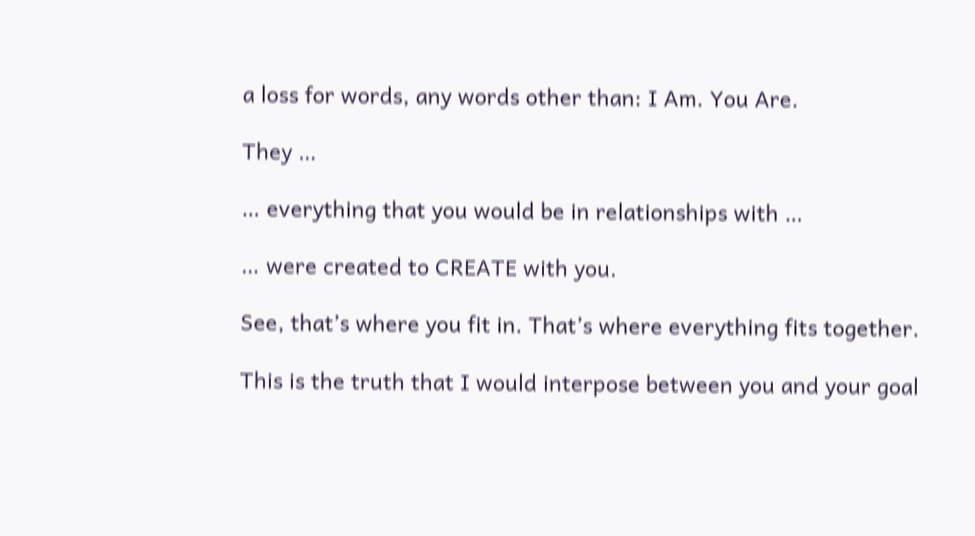a loss for words, any words other than: I Am. You Are.

They …

… everything that you would be in relationships with …

… were created to CREATE with you.

See, that’s where you fit in. That’s where everything fits together.

This is the truth that I would interpose between you and your goal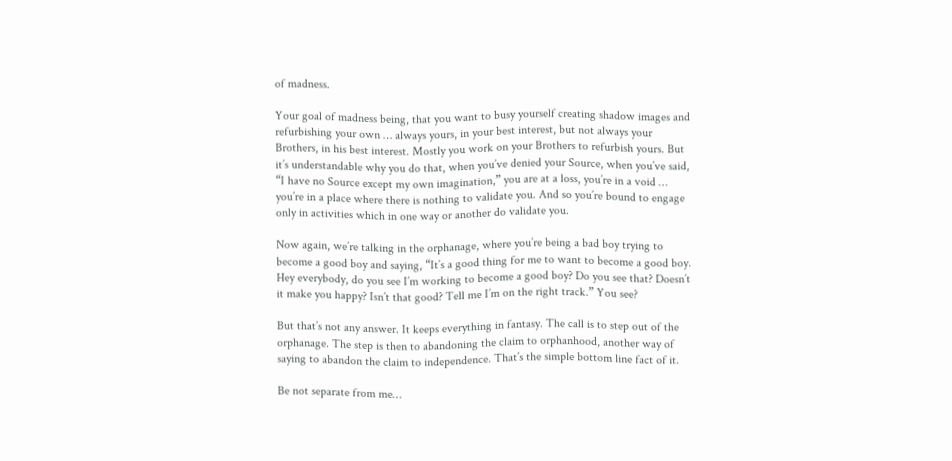of madness.

Your goal of madness being, that you want to busy yourself creating shadow images and refurbishing your own … always yours, in your best interest, but not always your Brothers, in his best interest. Mostly you work on your Brothers to refurbish yours. But it’s understandable why you do that, when you’ve denied your Source, when you’ve said, “I have no Source except my own imagination,” you are at a loss, you’re in a void … you’re in a place where there is nothing to validate you. And so you’re bound to engage only in activities which in one way or another do validate you.

Now again, we’re talking in the orphanage, where you’re being a bad boy trying to become a good boy and saying, “It’s a good thing for me to want to become a good boy. Hey everybody, do you see I’m working to become a good boy? Do you see that? Doesn’t it make you happy? Isn’t that good? Tell me I’m on the right track.” You see?

But that’s not any answer. It keeps everything in fantasy. The call is to step out of the orphanage. The step is then to abandoning the claim to orphanhood, another way of saying to abandon the claim to independence. That’s the simple bottom line fact of it.

Be not separate from me…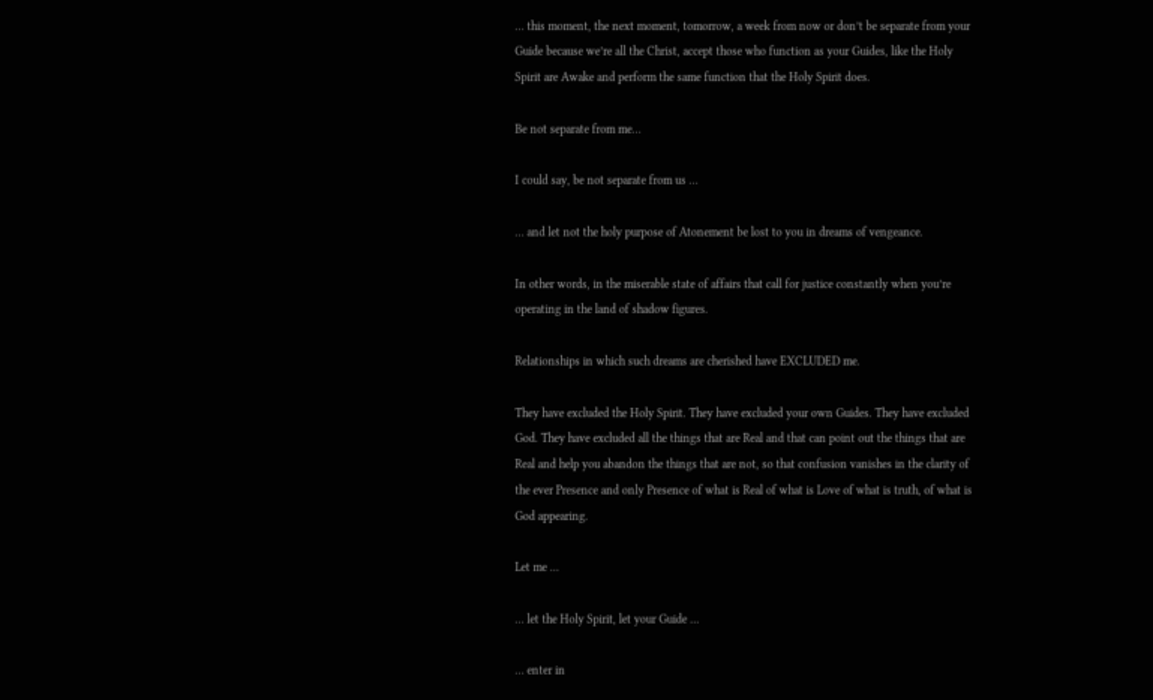… this moment, the next moment, tomorrow, a week from now or don’t be separate from your Guide because we’re all the Christ, accept those who function as your Guides, like the Holy Spirit are Awake and perform the same function that the Holy Spirit does.

Be not separate from me…

I could say, be not separate from us …

… and let not the holy purpose of Atonement be lost to you in dreams of vengeance.

In other words, in the miserable state of affairs that call for justice constantly when you’re operating in the land of shadow figures.

Relationships in which such dreams are cherished have EXCLUDED me.

They have excluded the Holy Spirit. They have excluded your own Guides. They have excluded God. They have excluded all the things that are Real and that can point out the things that are Real and help you abandon the things that are not, so that confusion vanishes in the clarity of the ever Presence and only Presence of what is Real of what is Love of what is truth, of what is God appearing.

Let me …

… let the Holy Spirit, let your Guide …

… enter in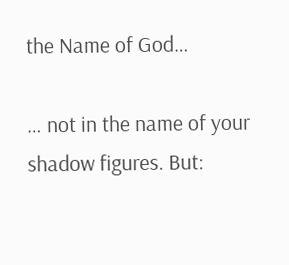the Name of God…

… not in the name of your shadow figures. But: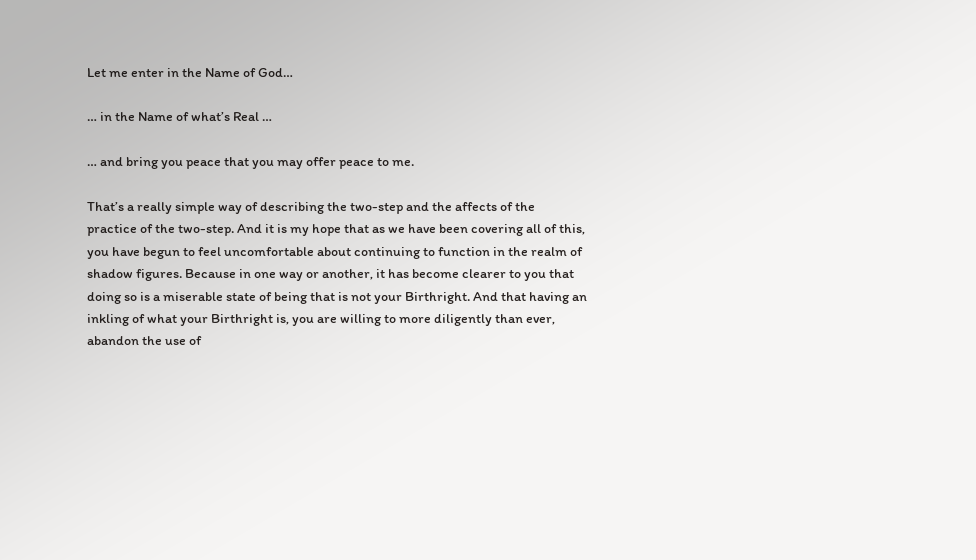Let me enter in the Name of God…

… in the Name of what’s Real …

… and bring you peace that you may offer peace to me.

That’s a really simple way of describing the two-step and the affects of the practice of the two-step. And it is my hope that as we have been covering all of this, you have begun to feel uncomfortable about continuing to function in the realm of shadow figures. Because in one way or another, it has become clearer to you that doing so is a miserable state of being that is not your Birthright. And that having an inkling of what your Birthright is, you are willing to more diligently than ever, abandon the use of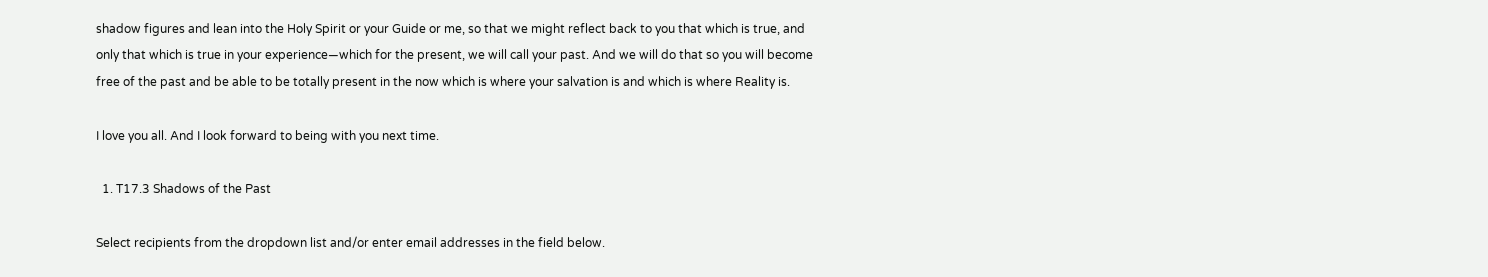shadow figures and lean into the Holy Spirit or your Guide or me, so that we might reflect back to you that which is true, and only that which is true in your experience—which for the present, we will call your past. And we will do that so you will become free of the past and be able to be totally present in the now which is where your salvation is and which is where Reality is.

I love you all. And I look forward to being with you next time.

  1. T17.3 Shadows of the Past

Select recipients from the dropdown list and/or enter email addresses in the field below.